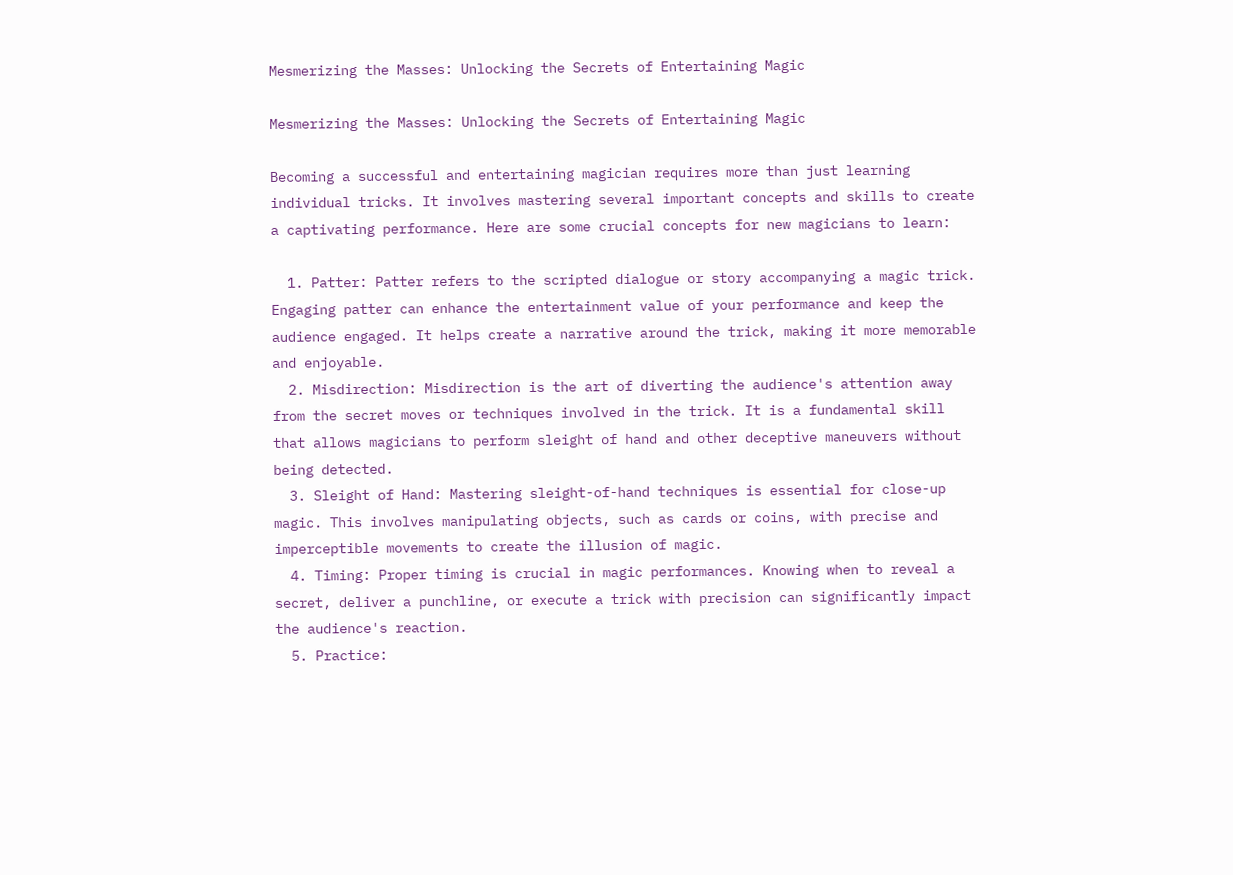Mesmerizing the Masses: Unlocking the Secrets of Entertaining Magic

Mesmerizing the Masses: Unlocking the Secrets of Entertaining Magic

Becoming a successful and entertaining magician requires more than just learning individual tricks. It involves mastering several important concepts and skills to create a captivating performance. Here are some crucial concepts for new magicians to learn:

  1. Patter: Patter refers to the scripted dialogue or story accompanying a magic trick. Engaging patter can enhance the entertainment value of your performance and keep the audience engaged. It helps create a narrative around the trick, making it more memorable and enjoyable.
  2. Misdirection: Misdirection is the art of diverting the audience's attention away from the secret moves or techniques involved in the trick. It is a fundamental skill that allows magicians to perform sleight of hand and other deceptive maneuvers without being detected.
  3. Sleight of Hand: Mastering sleight-of-hand techniques is essential for close-up magic. This involves manipulating objects, such as cards or coins, with precise and imperceptible movements to create the illusion of magic.
  4. Timing: Proper timing is crucial in magic performances. Knowing when to reveal a secret, deliver a punchline, or execute a trick with precision can significantly impact the audience's reaction.
  5. Practice: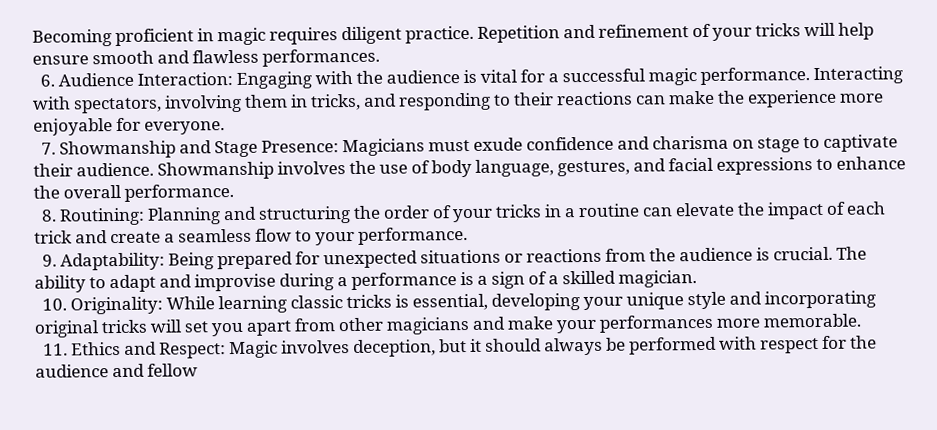Becoming proficient in magic requires diligent practice. Repetition and refinement of your tricks will help ensure smooth and flawless performances.
  6. Audience Interaction: Engaging with the audience is vital for a successful magic performance. Interacting with spectators, involving them in tricks, and responding to their reactions can make the experience more enjoyable for everyone.
  7. Showmanship and Stage Presence: Magicians must exude confidence and charisma on stage to captivate their audience. Showmanship involves the use of body language, gestures, and facial expressions to enhance the overall performance.
  8. Routining: Planning and structuring the order of your tricks in a routine can elevate the impact of each trick and create a seamless flow to your performance.
  9. Adaptability: Being prepared for unexpected situations or reactions from the audience is crucial. The ability to adapt and improvise during a performance is a sign of a skilled magician.
  10. Originality: While learning classic tricks is essential, developing your unique style and incorporating original tricks will set you apart from other magicians and make your performances more memorable.
  11. Ethics and Respect: Magic involves deception, but it should always be performed with respect for the audience and fellow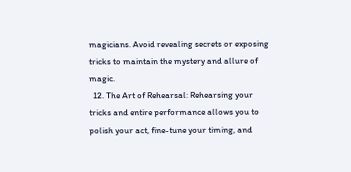magicians. Avoid revealing secrets or exposing tricks to maintain the mystery and allure of magic.
  12. The Art of Rehearsal: Rehearsing your tricks and entire performance allows you to polish your act, fine-tune your timing, and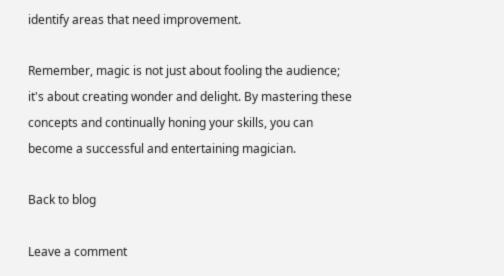identify areas that need improvement.

Remember, magic is not just about fooling the audience; it's about creating wonder and delight. By mastering these concepts and continually honing your skills, you can become a successful and entertaining magician.

Back to blog

Leave a comment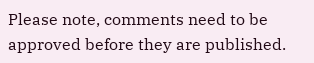Please note, comments need to be approved before they are published.